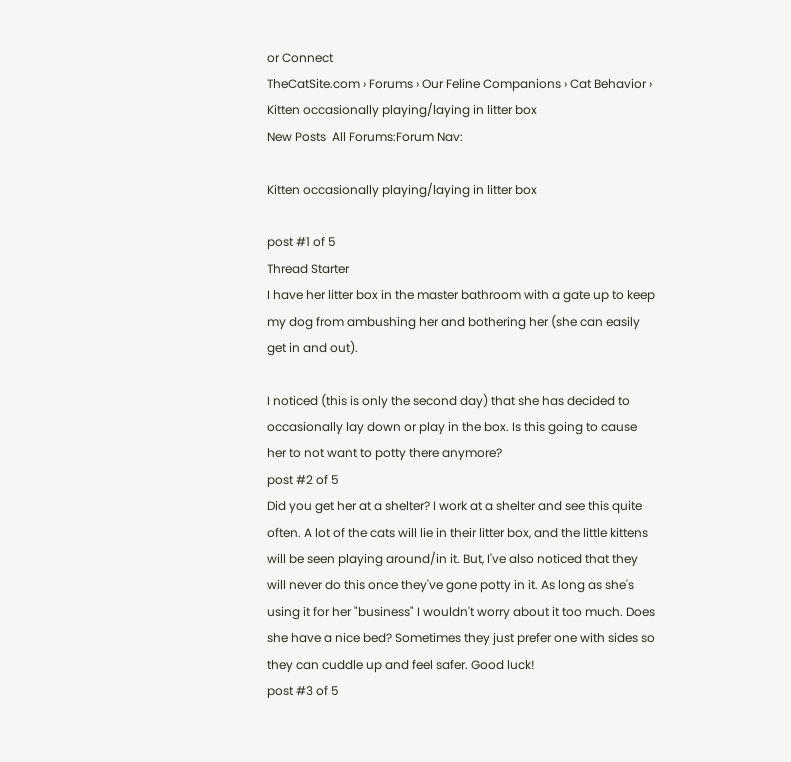or Connect
TheCatSite.com › Forums › Our Feline Companions › Cat Behavior › Kitten occasionally playing/laying in litter box
New Posts  All Forums:Forum Nav:

Kitten occasionally playing/laying in litter box

post #1 of 5
Thread Starter
I have her litter box in the master bathroom with a gate up to keep my dog from ambushing her and bothering her (she can easily get in and out).

I noticed (this is only the second day) that she has decided to occasionally lay down or play in the box. Is this going to cause her to not want to potty there anymore?
post #2 of 5
Did you get her at a shelter? I work at a shelter and see this quite often. A lot of the cats will lie in their litter box, and the little kittens will be seen playing around/in it. But, I've also noticed that they will never do this once they've gone potty in it. As long as she's using it for her "business" I wouldn't worry about it too much. Does she have a nice bed? Sometimes they just prefer one with sides so they can cuddle up and feel safer. Good luck!
post #3 of 5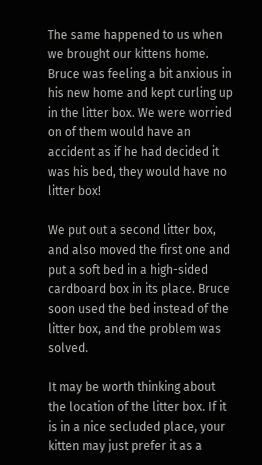The same happened to us when we brought our kittens home. Bruce was feeling a bit anxious in his new home and kept curling up in the litter box. We were worried on of them would have an accident as if he had decided it was his bed, they would have no litter box!

We put out a second litter box, and also moved the first one and put a soft bed in a high-sided cardboard box in its place. Bruce soon used the bed instead of the litter box, and the problem was solved.

It may be worth thinking about the location of the litter box. If it is in a nice secluded place, your kitten may just prefer it as a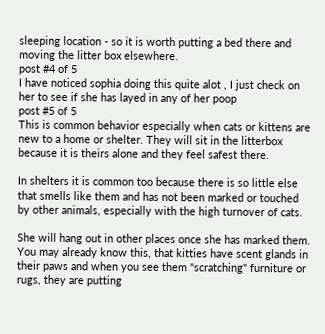sleeping location - so it is worth putting a bed there and moving the litter box elsewhere.
post #4 of 5
I have noticed sophia doing this quite alot , I just check on her to see if she has layed in any of her poop
post #5 of 5
This is common behavior especially when cats or kittens are new to a home or shelter. They will sit in the litterbox because it is theirs alone and they feel safest there.

In shelters it is common too because there is so little else that smells like them and has not been marked or touched by other animals, especially with the high turnover of cats.

She will hang out in other places once she has marked them. You may already know this, that kitties have scent glands in their paws and when you see them "scratching" furniture or rugs, they are putting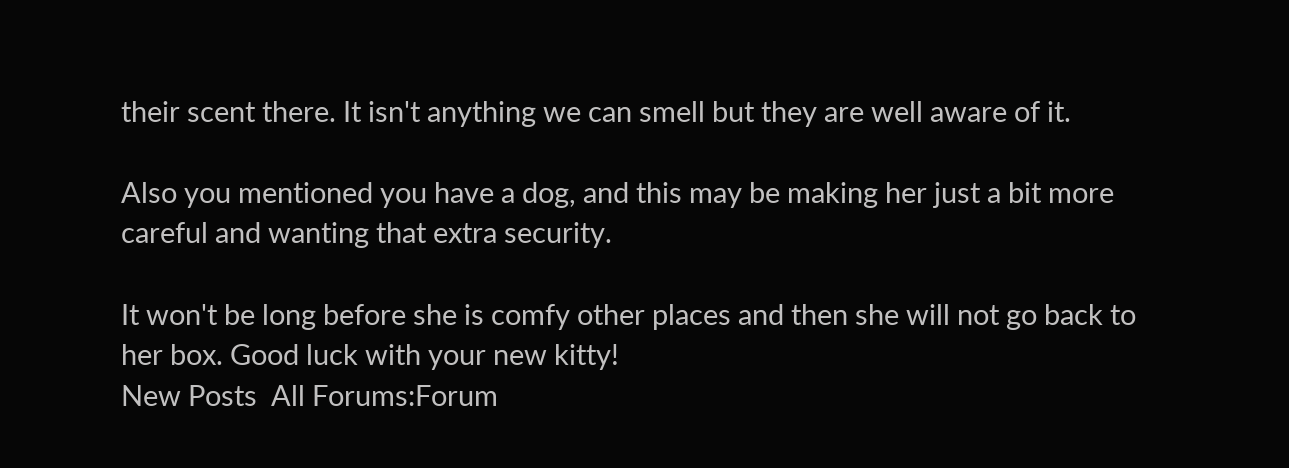their scent there. It isn't anything we can smell but they are well aware of it.

Also you mentioned you have a dog, and this may be making her just a bit more careful and wanting that extra security.

It won't be long before she is comfy other places and then she will not go back to her box. Good luck with your new kitty!
New Posts  All Forums:Forum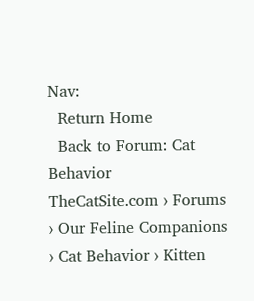Nav:
  Return Home
  Back to Forum: Cat Behavior
TheCatSite.com › Forums › Our Feline Companions › Cat Behavior › Kitten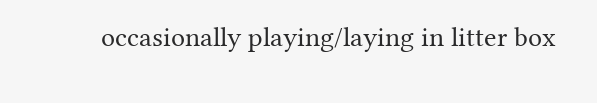occasionally playing/laying in litter box